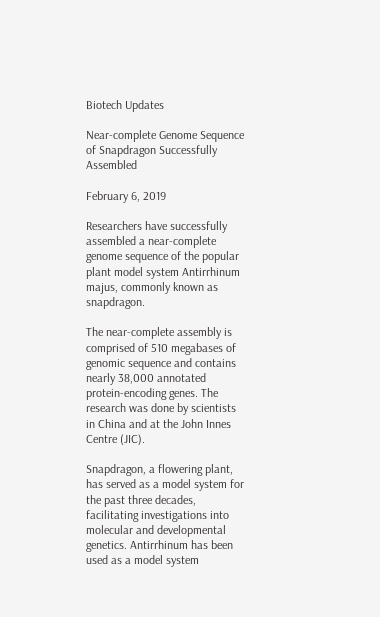Biotech Updates

Near-complete Genome Sequence of Snapdragon Successfully Assembled

February 6, 2019

Researchers have successfully assembled a near-complete genome sequence of the popular plant model system Antirrhinum majus, commonly known as snapdragon.

The near-complete assembly is comprised of 510 megabases of genomic sequence and contains nearly 38,000 annotated protein-encoding genes. The research was done by scientists in China and at the John Innes Centre (JIC).

Snapdragon, a flowering plant, has served as a model system for the past three decades, facilitating investigations into molecular and developmental genetics. Antirrhinum has been used as a model system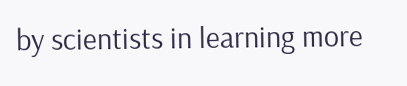by scientists in learning more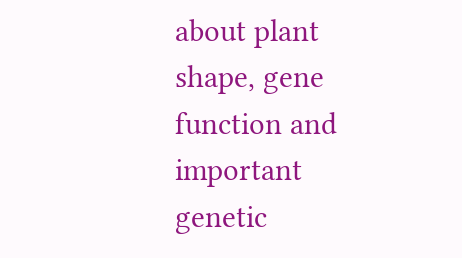about plant shape, gene function and important genetic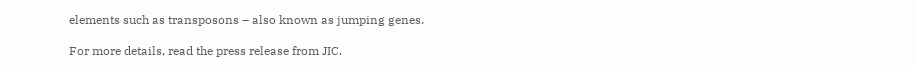elements such as transposons – also known as jumping genes.

For more details, read the press release from JIC.